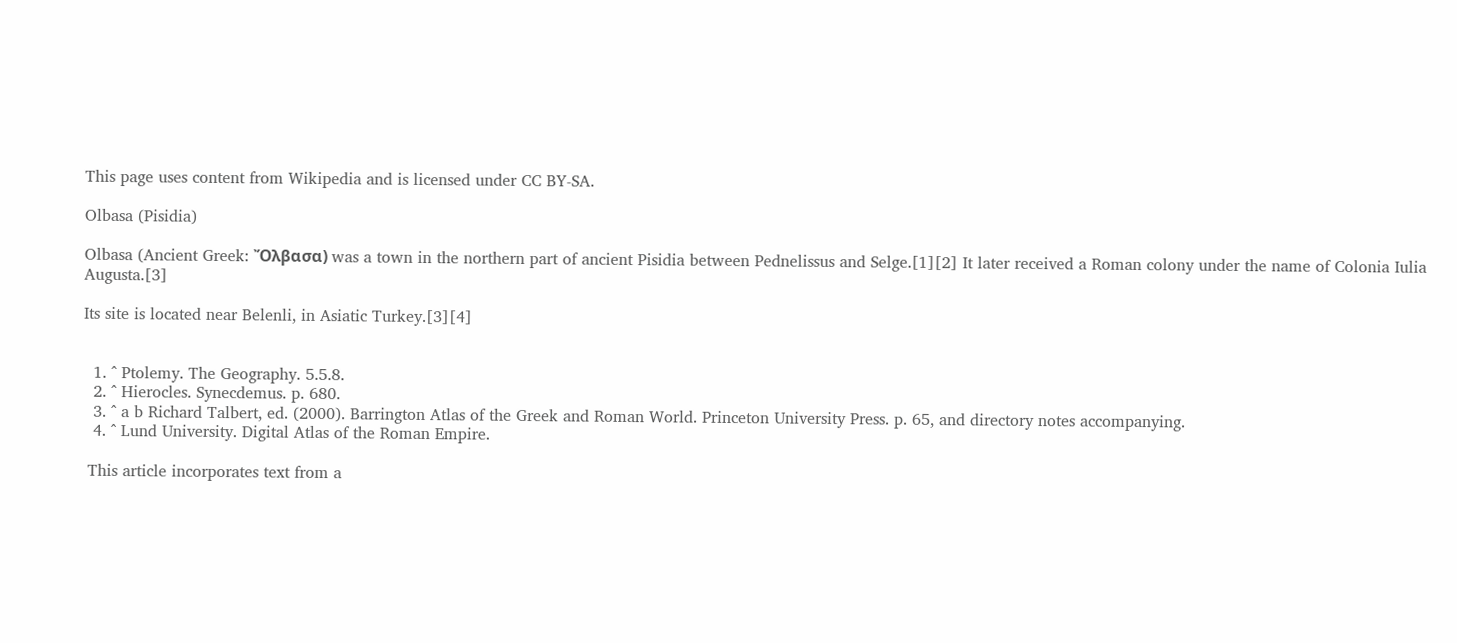This page uses content from Wikipedia and is licensed under CC BY-SA.

Olbasa (Pisidia)

Olbasa (Ancient Greek: Ὄλβασα) was a town in the northern part of ancient Pisidia between Pednelissus and Selge.[1][2] It later received a Roman colony under the name of Colonia Iulia Augusta.[3]

Its site is located near Belenli, in Asiatic Turkey.[3][4]


  1. ^ Ptolemy. The Geography. 5.5.8.
  2. ^ Hierocles. Synecdemus. p. 680.
  3. ^ a b Richard Talbert, ed. (2000). Barrington Atlas of the Greek and Roman World. Princeton University Press. p. 65, and directory notes accompanying.
  4. ^ Lund University. Digital Atlas of the Roman Empire.

 This article incorporates text from a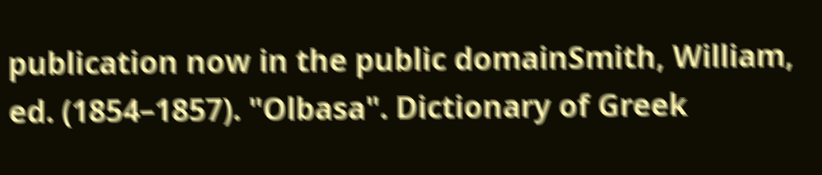publication now in the public domainSmith, William, ed. (1854–1857). "Olbasa". Dictionary of Greek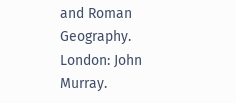and Roman Geography. London: John Murray.